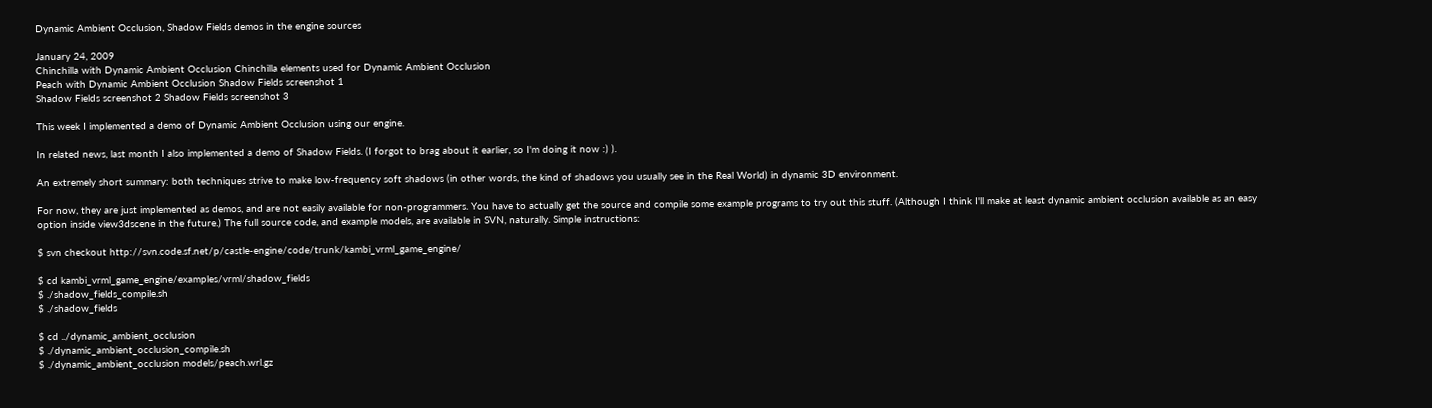Dynamic Ambient Occlusion, Shadow Fields demos in the engine sources

January 24, 2009
Chinchilla with Dynamic Ambient Occlusion Chinchilla elements used for Dynamic Ambient Occlusion
Peach with Dynamic Ambient Occlusion Shadow Fields screenshot 1
Shadow Fields screenshot 2 Shadow Fields screenshot 3

This week I implemented a demo of Dynamic Ambient Occlusion using our engine.

In related news, last month I also implemented a demo of Shadow Fields. (I forgot to brag about it earlier, so I'm doing it now :) ).

An extremely short summary: both techniques strive to make low-frequency soft shadows (in other words, the kind of shadows you usually see in the Real World) in dynamic 3D environment.

For now, they are just implemented as demos, and are not easily available for non-programmers. You have to actually get the source and compile some example programs to try out this stuff. (Although I think I'll make at least dynamic ambient occlusion available as an easy option inside view3dscene in the future.) The full source code, and example models, are available in SVN, naturally. Simple instructions:

$ svn checkout http://svn.code.sf.net/p/castle-engine/code/trunk/kambi_vrml_game_engine/

$ cd kambi_vrml_game_engine/examples/vrml/shadow_fields
$ ./shadow_fields_compile.sh
$ ./shadow_fields

$ cd ../dynamic_ambient_occlusion
$ ./dynamic_ambient_occlusion_compile.sh
$ ./dynamic_ambient_occlusion models/peach.wrl.gz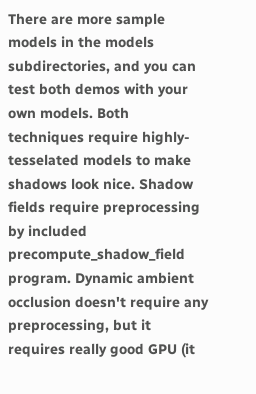There are more sample models in the models subdirectories, and you can test both demos with your own models. Both techniques require highly-tesselated models to make shadows look nice. Shadow fields require preprocessing by included precompute_shadow_field program. Dynamic ambient occlusion doesn't require any preprocessing, but it requires really good GPU (it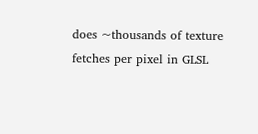does ~thousands of texture fetches per pixel in GLSL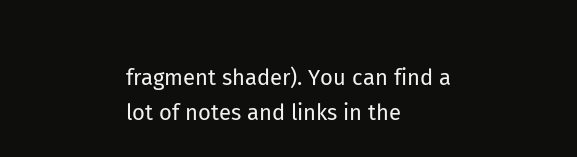fragment shader). You can find a lot of notes and links in the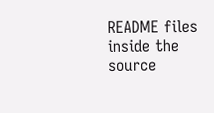README files inside the source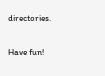directories.

Have fun!